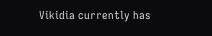Vikidia currently has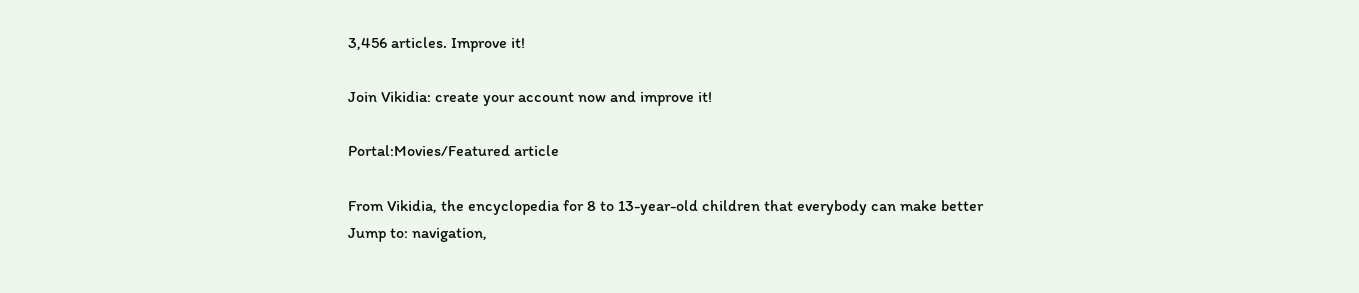3,456 articles. Improve it!

Join Vikidia: create your account now and improve it!

Portal:Movies/Featured article

From Vikidia, the encyclopedia for 8 to 13-year-old children that everybody can make better
Jump to: navigation,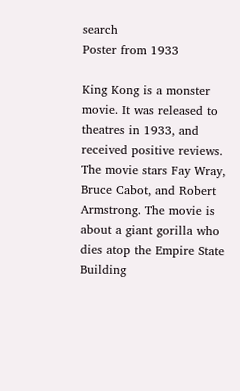search
Poster from 1933

King Kong is a monster movie. It was released to theatres in 1933, and received positive reviews. The movie stars Fay Wray, Bruce Cabot, and Robert Armstrong. The movie is about a giant gorilla who dies atop the Empire State Building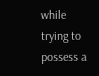while trying to possess a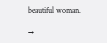beautiful woman.

→